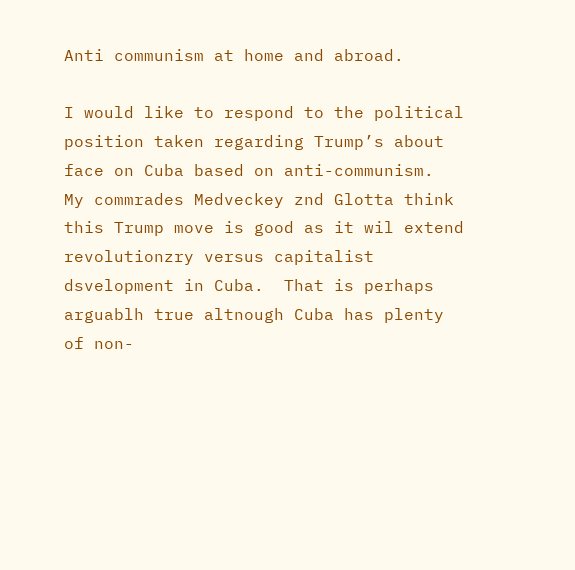Anti communism at home and abroad.

I would like to respond to the political position taken regarding Trump’s about face on Cuba based on anti-communism.  My commrades Medveckey znd Glotta think this Trump move is good as it wil extend revolutionzry versus capitalist dsvelopment in Cuba.  That is perhaps arguablh true altnough Cuba has plenty of non-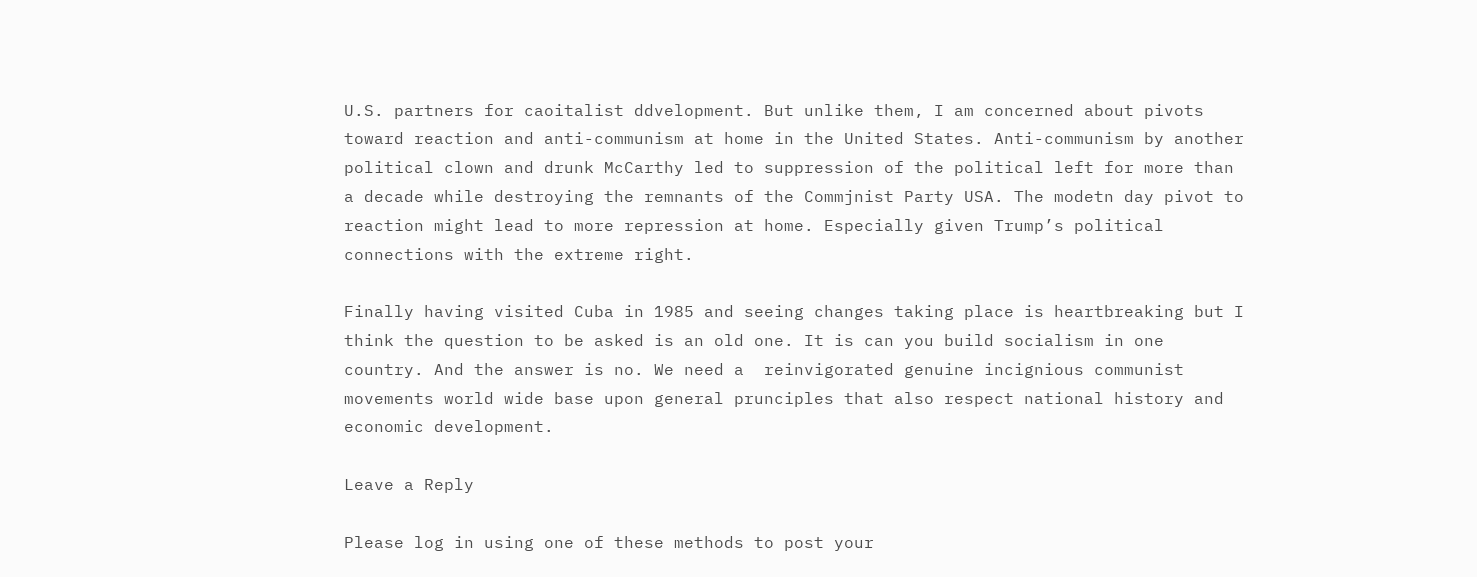U.S. partners for caoitalist ddvelopment. But unlike them, I am concerned about pivots toward reaction and anti-communism at home in the United States. Anti-communism by another political clown and drunk McCarthy led to suppression of the political left for more than a decade while destroying the remnants of the Commjnist Party USA. The modetn day pivot to reaction might lead to more repression at home. Especially given Trump’s political connections with the extreme right.

Finally having visited Cuba in 1985 and seeing changes taking place is heartbreaking but I think the question to be asked is an old one. It is can you build socialism in one country. And the answer is no. We need a  reinvigorated genuine incignious communist movements world wide base upon general prunciples that also respect national history and economic development.

Leave a Reply

Please log in using one of these methods to post your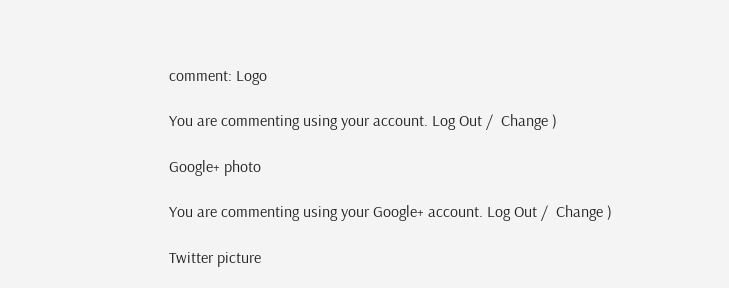comment: Logo

You are commenting using your account. Log Out /  Change )

Google+ photo

You are commenting using your Google+ account. Log Out /  Change )

Twitter picture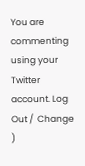You are commenting using your Twitter account. Log Out /  Change )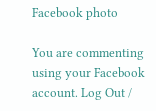Facebook photo

You are commenting using your Facebook account. Log Out /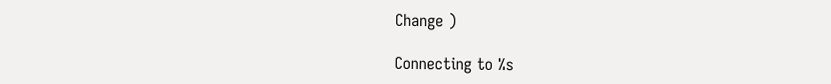Change )

Connecting to %s